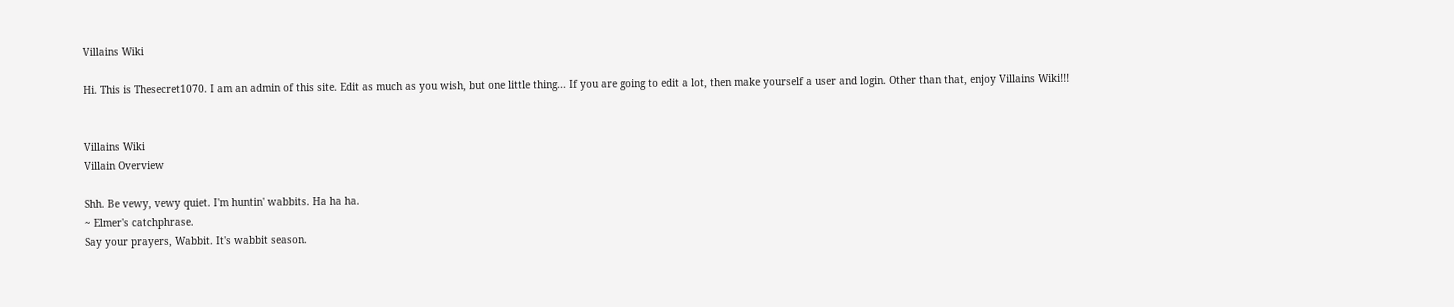Villains Wiki

Hi. This is Thesecret1070. I am an admin of this site. Edit as much as you wish, but one little thing... If you are going to edit a lot, then make yourself a user and login. Other than that, enjoy Villains Wiki!!!


Villains Wiki
Villain Overview

Shh. Be vewy, vewy quiet. I'm huntin' wabbits. Ha ha ha.
~ Elmer's catchphrase.
Say your prayers, Wabbit. It's wabbit season.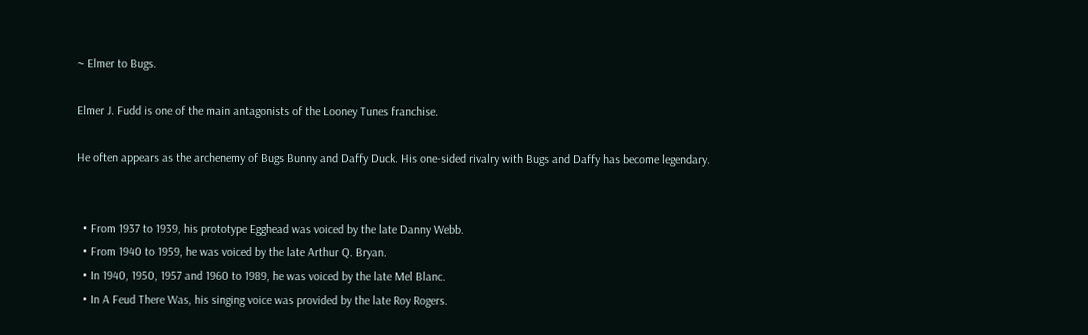~ Elmer to Bugs.

Elmer J. Fudd is one of the main antagonists of the Looney Tunes franchise.

He often appears as the archenemy of Bugs Bunny and Daffy Duck. His one-sided rivalry with Bugs and Daffy has become legendary.


  • From 1937 to 1939, his prototype Egghead was voiced by the late Danny Webb.
  • From 1940 to 1959, he was voiced by the late Arthur Q. Bryan.
  • In 1940, 1950, 1957 and 1960 to 1989, he was voiced by the late Mel Blanc.
  • In A Feud There Was, his singing voice was provided by the late Roy Rogers.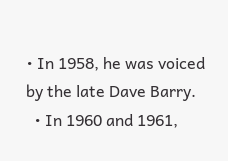• In 1958, he was voiced by the late Dave Barry.
  • In 1960 and 1961,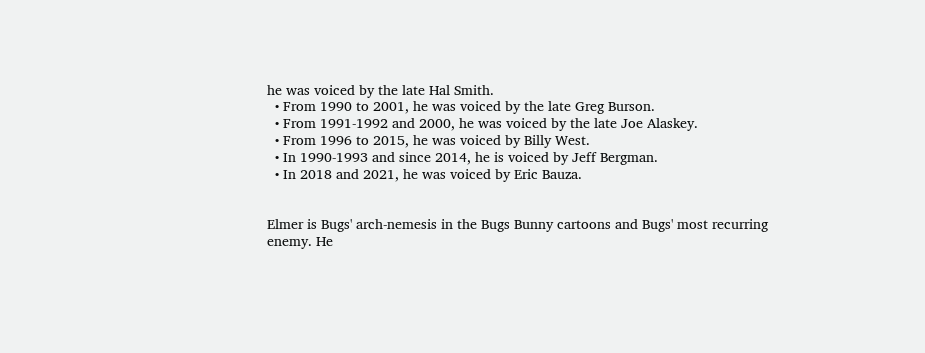he was voiced by the late Hal Smith.
  • From 1990 to 2001, he was voiced by the late Greg Burson.
  • From 1991-1992 and 2000, he was voiced by the late Joe Alaskey.
  • From 1996 to 2015, he was voiced by Billy West.
  • In 1990-1993 and since 2014, he is voiced by Jeff Bergman.
  • In 2018 and 2021, he was voiced by Eric Bauza.


Elmer is Bugs' arch-nemesis in the Bugs Bunny cartoons and Bugs' most recurring enemy. He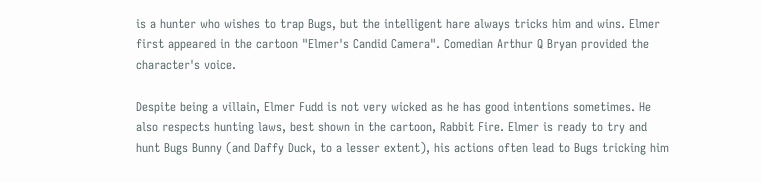is a hunter who wishes to trap Bugs, but the intelligent hare always tricks him and wins. Elmer first appeared in the cartoon "Elmer's Candid Camera". Comedian Arthur Q Bryan provided the character's voice.

Despite being a villain, Elmer Fudd is not very wicked as he has good intentions sometimes. He also respects hunting laws, best shown in the cartoon, Rabbit Fire. Elmer is ready to try and hunt Bugs Bunny (and Daffy Duck, to a lesser extent), his actions often lead to Bugs tricking him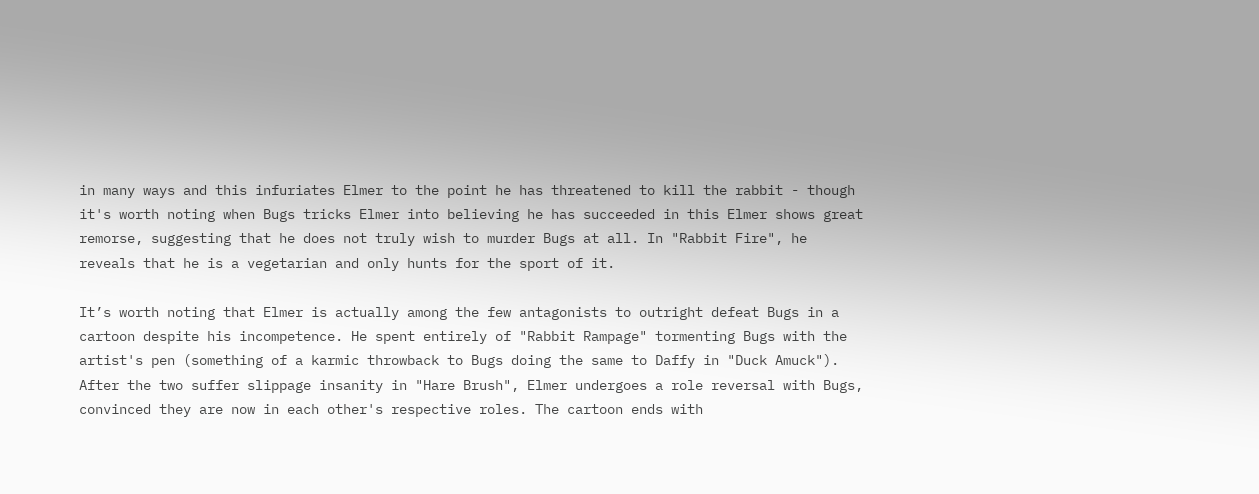in many ways and this infuriates Elmer to the point he has threatened to kill the rabbit - though it's worth noting when Bugs tricks Elmer into believing he has succeeded in this Elmer shows great remorse, suggesting that he does not truly wish to murder Bugs at all. In "Rabbit Fire", he reveals that he is a vegetarian and only hunts for the sport of it.

It’s worth noting that Elmer is actually among the few antagonists to outright defeat Bugs in a cartoon despite his incompetence. He spent entirely of "Rabbit Rampage" tormenting Bugs with the artist's pen (something of a karmic throwback to Bugs doing the same to Daffy in "Duck Amuck"). After the two suffer slippage insanity in "Hare Brush", Elmer undergoes a role reversal with Bugs, convinced they are now in each other's respective roles. The cartoon ends with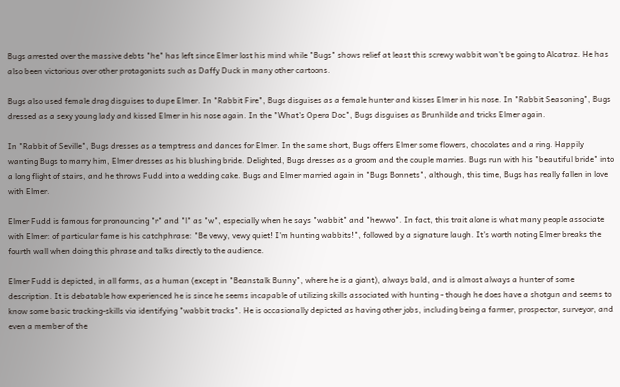Bugs arrested over the massive debts "he" has left since Elmer lost his mind while "Bugs" shows relief at least this screwy wabbit won't be going to Alcatraz. He has also been victorious over other protagonists such as Daffy Duck in many other cartoons.

Bugs also used female drag disguises to dupe Elmer. In "Rabbit Fire", Bugs disguises as a female hunter and kisses Elmer in his nose. In "Rabbit Seasoning", Bugs dressed as a sexy young lady and kissed Elmer in his nose again. In the "What's Opera Doc", Bugs disguises as Brunhilde and tricks Elmer again.

In "Rabbit of Seville", Bugs dresses as a temptress and dances for Elmer. In the same short, Bugs offers Elmer some flowers, chocolates and a ring. Happily wanting Bugs to marry him, Elmer dresses as his blushing bride. Delighted, Bugs dresses as a groom and the couple marries. Bugs run with his "beautiful bride" into a long flight of stairs, and he throws Fudd into a wedding cake. Bugs and Elmer married again in "Bugs Bonnets", although, this time, Bugs has really fallen in love with Elmer.

Elmer Fudd is famous for pronouncing "r" and "l" as "w", especially when he says "wabbit" and "hewwo". In fact, this trait alone is what many people associate with Elmer: of particular fame is his catchphrase: "Be vewy, vewy quiet! I'm hunting wabbits!", followed by a signature laugh. It's worth noting Elmer breaks the fourth wall when doing this phrase and talks directly to the audience.

Elmer Fudd is depicted, in all forms, as a human (except in "Beanstalk Bunny", where he is a giant), always bald, and is almost always a hunter of some description. It is debatable how experienced he is since he seems incapable of utilizing skills associated with hunting - though he does have a shotgun and seems to know some basic tracking-skills via identifying "wabbit tracks". He is occasionally depicted as having other jobs, including being a farmer, prospector, surveyor, and even a member of the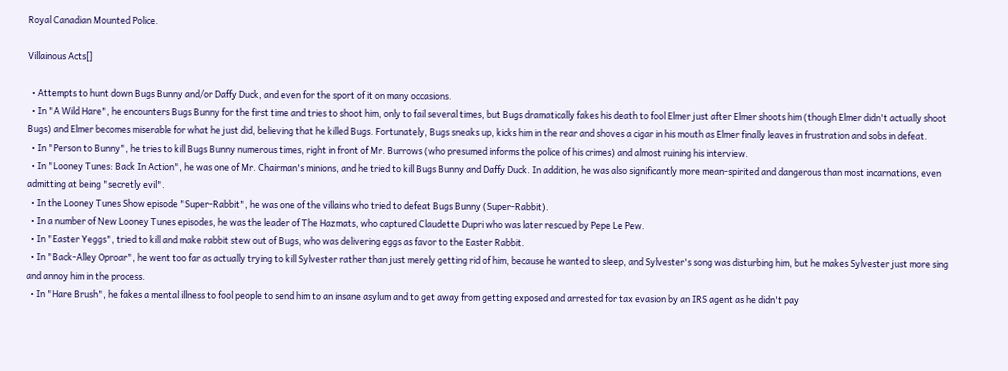Royal Canadian Mounted Police.

Villainous Acts[]

  • Attempts to hunt down Bugs Bunny and/or Daffy Duck, and even for the sport of it on many occasions.
  • In "A Wild Hare", he encounters Bugs Bunny for the first time and tries to shoot him, only to fail several times, but Bugs dramatically fakes his death to fool Elmer just after Elmer shoots him (though Elmer didn't actually shoot Bugs) and Elmer becomes miserable for what he just did, believing that he killed Bugs. Fortunately, Bugs sneaks up, kicks him in the rear and shoves a cigar in his mouth as Elmer finally leaves in frustration and sobs in defeat.
  • In "Person to Bunny", he tries to kill Bugs Bunny numerous times, right in front of Mr. Burrows (who presumed informs the police of his crimes) and almost ruining his interview.
  • In "Looney Tunes: Back In Action", he was one of Mr. Chairman's minions, and he tried to kill Bugs Bunny and Daffy Duck. In addition, he was also significantly more mean-spirited and dangerous than most incarnations, even admitting at being "secretly evil".
  • In the Looney Tunes Show episode "Super-Rabbit", he was one of the villains who tried to defeat Bugs Bunny (Super-Rabbit).
  • In a number of New Looney Tunes episodes, he was the leader of The Hazmats, who captured Claudette Dupri who was later rescued by Pepe Le Pew.
  • In "Easter Yeggs", tried to kill and make rabbit stew out of Bugs, who was delivering eggs as favor to the Easter Rabbit.
  • In "Back-Alley Oproar", he went too far as actually trying to kill Sylvester rather than just merely getting rid of him, because he wanted to sleep, and Sylvester's song was disturbing him, but he makes Sylvester just more sing and annoy him in the process.
  • In "Hare Brush", he fakes a mental illness to fool people to send him to an insane asylum and to get away from getting exposed and arrested for tax evasion by an IRS agent as he didn't pay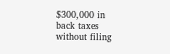$300,000 in back taxes without filing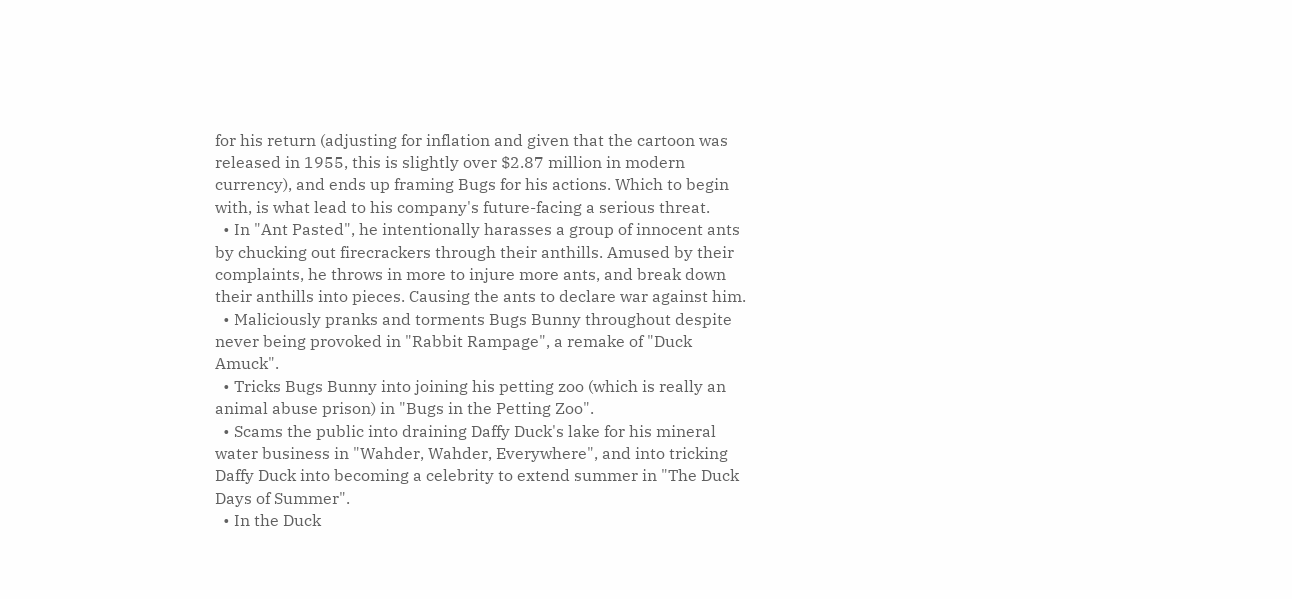for his return (adjusting for inflation and given that the cartoon was released in 1955, this is slightly over $2.87 million in modern currency), and ends up framing Bugs for his actions. Which to begin with, is what lead to his company's future-facing a serious threat.
  • In "Ant Pasted", he intentionally harasses a group of innocent ants by chucking out firecrackers through their anthills. Amused by their complaints, he throws in more to injure more ants, and break down their anthills into pieces. Causing the ants to declare war against him.
  • Maliciously pranks and torments Bugs Bunny throughout despite never being provoked in "Rabbit Rampage", a remake of "Duck Amuck".
  • Tricks Bugs Bunny into joining his petting zoo (which is really an animal abuse prison) in "Bugs in the Petting Zoo".
  • Scams the public into draining Daffy Duck's lake for his mineral water business in "Wahder, Wahder, Everywhere", and into tricking Daffy Duck into becoming a celebrity to extend summer in "The Duck Days of Summer".
  • In the Duck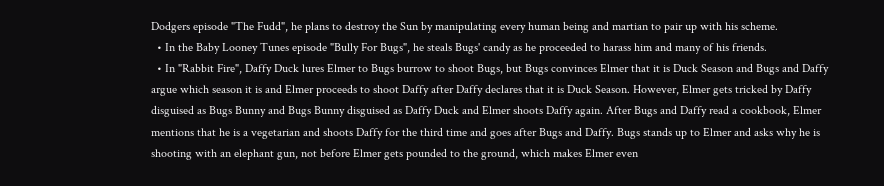Dodgers episode "The Fudd", he plans to destroy the Sun by manipulating every human being and martian to pair up with his scheme.
  • In the Baby Looney Tunes episode "Bully For Bugs", he steals Bugs' candy as he proceeded to harass him and many of his friends.
  • In "Rabbit Fire", Daffy Duck lures Elmer to Bugs burrow to shoot Bugs, but Bugs convinces Elmer that it is Duck Season and Bugs and Daffy argue which season it is and Elmer proceeds to shoot Daffy after Daffy declares that it is Duck Season. However, Elmer gets tricked by Daffy disguised as Bugs Bunny and Bugs Bunny disguised as Daffy Duck and Elmer shoots Daffy again. After Bugs and Daffy read a cookbook, Elmer mentions that he is a vegetarian and shoots Daffy for the third time and goes after Bugs and Daffy. Bugs stands up to Elmer and asks why he is shooting with an elephant gun, not before Elmer gets pounded to the ground, which makes Elmer even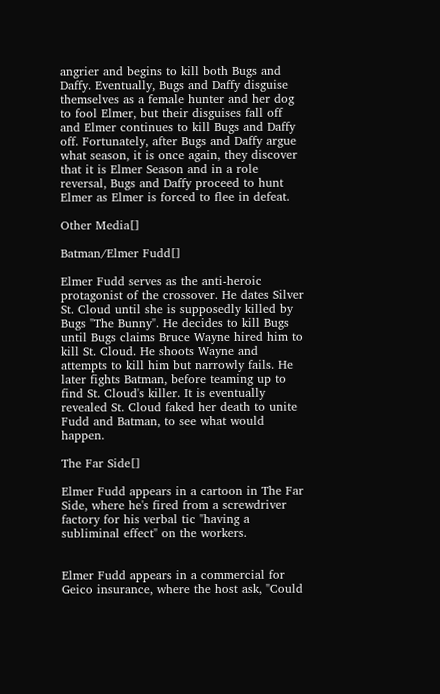angrier and begins to kill both Bugs and Daffy. Eventually, Bugs and Daffy disguise themselves as a female hunter and her dog to fool Elmer, but their disguises fall off and Elmer continues to kill Bugs and Daffy off. Fortunately, after Bugs and Daffy argue what season, it is once again, they discover that it is Elmer Season and in a role reversal, Bugs and Daffy proceed to hunt Elmer as Elmer is forced to flee in defeat.

Other Media[]

Batman/Elmer Fudd[]

Elmer Fudd serves as the anti-heroic protagonist of the crossover. He dates Silver St. Cloud until she is supposedly killed by Bugs "The Bunny". He decides to kill Bugs until Bugs claims Bruce Wayne hired him to kill St. Cloud. He shoots Wayne and attempts to kill him but narrowly fails. He later fights Batman, before teaming up to find St. Cloud's killer. It is eventually revealed St. Cloud faked her death to unite Fudd and Batman, to see what would happen.

The Far Side[]

Elmer Fudd appears in a cartoon in The Far Side, where he's fired from a screwdriver factory for his verbal tic "having a subliminal effect" on the workers.


Elmer Fudd appears in a commercial for Geico insurance, where the host ask, "Could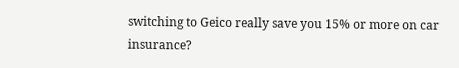switching to Geico really save you 15% or more on car insurance?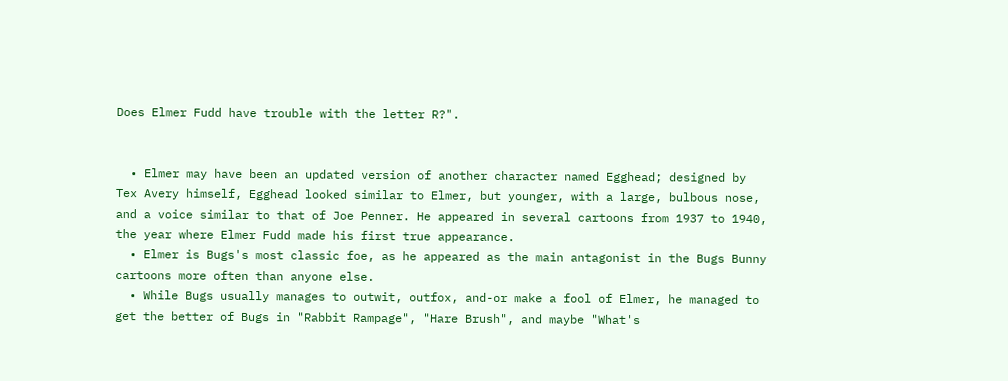Does Elmer Fudd have trouble with the letter R?".


  • Elmer may have been an updated version of another character named Egghead; designed by Tex Avery himself, Egghead looked similar to Elmer, but younger, with a large, bulbous nose, and a voice similar to that of Joe Penner. He appeared in several cartoons from 1937 to 1940, the year where Elmer Fudd made his first true appearance.
  • Elmer is Bugs's most classic foe, as he appeared as the main antagonist in the Bugs Bunny cartoons more often than anyone else.
  • While Bugs usually manages to outwit, outfox, and-or make a fool of Elmer, he managed to get the better of Bugs in "Rabbit Rampage", "Hare Brush", and maybe "What's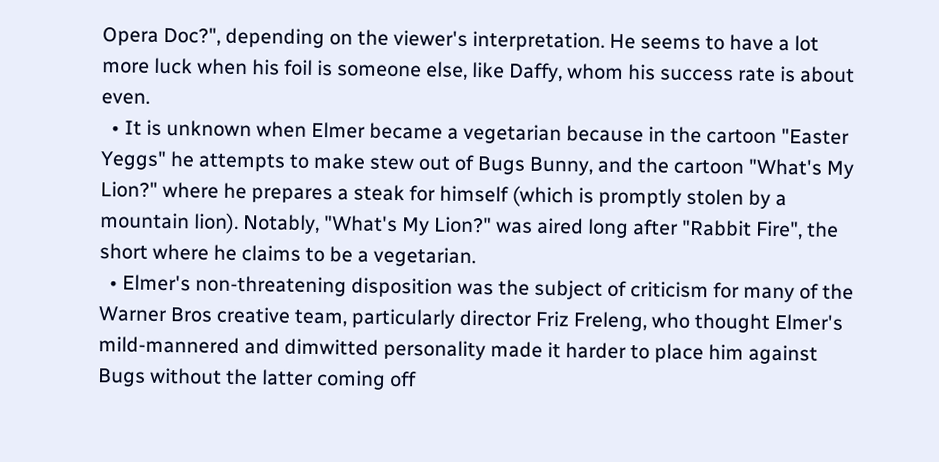Opera Doc?", depending on the viewer's interpretation. He seems to have a lot more luck when his foil is someone else, like Daffy, whom his success rate is about even.
  • It is unknown when Elmer became a vegetarian because in the cartoon "Easter Yeggs" he attempts to make stew out of Bugs Bunny, and the cartoon "What's My Lion?" where he prepares a steak for himself (which is promptly stolen by a mountain lion). Notably, "What's My Lion?" was aired long after "Rabbit Fire", the short where he claims to be a vegetarian.
  • Elmer's non-threatening disposition was the subject of criticism for many of the Warner Bros creative team, particularly director Friz Freleng, who thought Elmer's mild-mannered and dimwitted personality made it harder to place him against Bugs without the latter coming off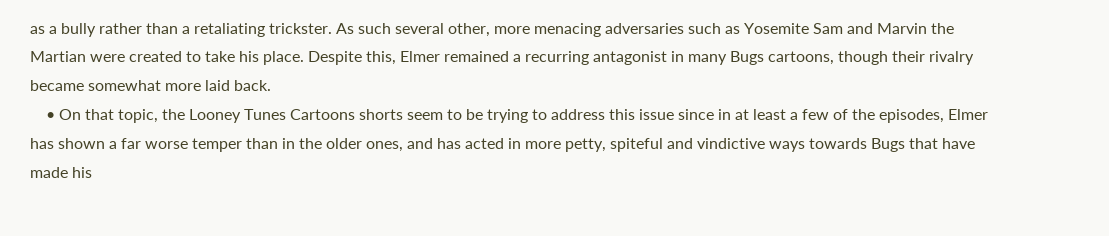as a bully rather than a retaliating trickster. As such several other, more menacing adversaries such as Yosemite Sam and Marvin the Martian were created to take his place. Despite this, Elmer remained a recurring antagonist in many Bugs cartoons, though their rivalry became somewhat more laid back.
    • On that topic, the Looney Tunes Cartoons shorts seem to be trying to address this issue since in at least a few of the episodes, Elmer has shown a far worse temper than in the older ones, and has acted in more petty, spiteful and vindictive ways towards Bugs that have made his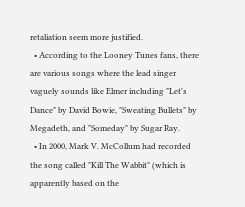retaliation seem more justified.
  • According to the Looney Tunes fans, there are various songs where the lead singer vaguely sounds like Elmer including "Let's Dance" by David Bowie, "Sweating Bullets" by Megadeth, and "Someday" by Sugar Ray.
  • In 2000, Mark V. McCollum had recorded the song called "Kill The Wabbit" (which is apparently based on the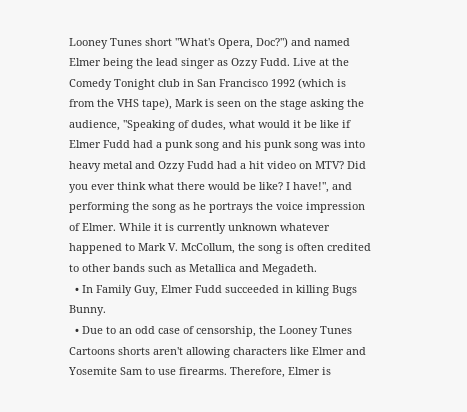Looney Tunes short "What's Opera, Doc?") and named Elmer being the lead singer as Ozzy Fudd. Live at the Comedy Tonight club in San Francisco 1992 (which is from the VHS tape), Mark is seen on the stage asking the audience, "Speaking of dudes, what would it be like if Elmer Fudd had a punk song and his punk song was into heavy metal and Ozzy Fudd had a hit video on MTV? Did you ever think what there would be like? I have!", and performing the song as he portrays the voice impression of Elmer. While it is currently unknown whatever happened to Mark V. McCollum, the song is often credited to other bands such as Metallica and Megadeth.
  • In Family Guy, Elmer Fudd succeeded in killing Bugs Bunny.
  • Due to an odd case of censorship, the Looney Tunes Cartoons shorts aren't allowing characters like Elmer and Yosemite Sam to use firearms. Therefore, Elmer is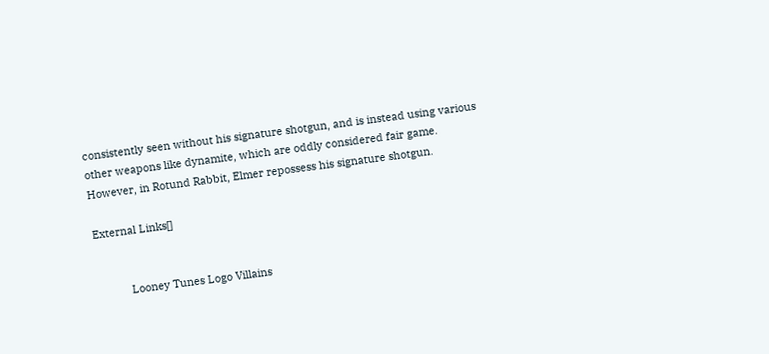consistently seen without his signature shotgun, and is instead using various other weapons like dynamite, which are oddly considered fair game. However, in Rotund Rabbit, Elmer repossess his signature shotgun.

External Links[]


           Looney Tunes Logo Villains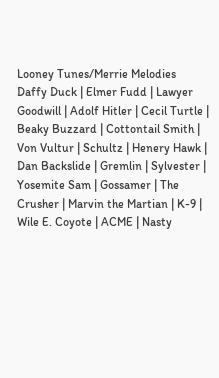Looney Tunes/Merrie Melodies
Daffy Duck | Elmer Fudd | Lawyer Goodwill | Adolf Hitler | Cecil Turtle | Beaky Buzzard | Cottontail Smith | Von Vultur | Schultz | Henery Hawk | Dan Backslide | Gremlin | Sylvester | Yosemite Sam | Gossamer | The Crusher | Marvin the Martian | K-9 | Wile E. Coyote | ACME | Nasty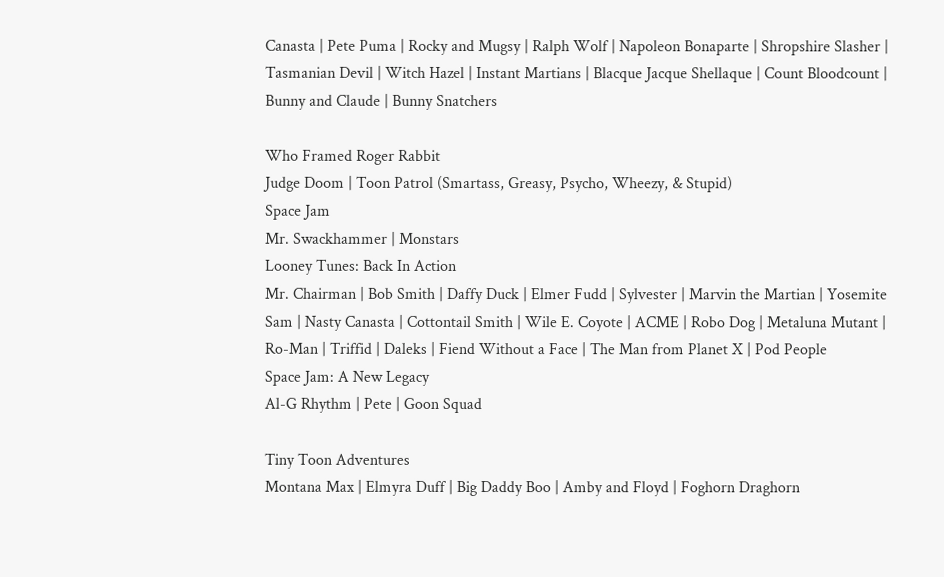Canasta | Pete Puma | Rocky and Mugsy | Ralph Wolf | Napoleon Bonaparte | Shropshire Slasher | Tasmanian Devil | Witch Hazel | Instant Martians | Blacque Jacque Shellaque | Count Bloodcount | Bunny and Claude | Bunny Snatchers

Who Framed Roger Rabbit
Judge Doom | Toon Patrol (Smartass, Greasy, Psycho, Wheezy, & Stupid)
Space Jam
Mr. Swackhammer | Monstars
Looney Tunes: Back In Action
Mr. Chairman | Bob Smith | Daffy Duck | Elmer Fudd | Sylvester | Marvin the Martian | Yosemite Sam | Nasty Canasta | Cottontail Smith | Wile E. Coyote | ACME | Robo Dog | Metaluna Mutant | Ro-Man | Triffid | Daleks | Fiend Without a Face | The Man from Planet X | Pod People
Space Jam: A New Legacy
Al-G Rhythm | Pete | Goon Squad

Tiny Toon Adventures
Montana Max | Elmyra Duff | Big Daddy Boo | Amby and Floyd | Foghorn Draghorn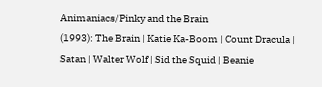Animaniacs/Pinky and the Brain
(1993): The Brain | Katie Ka-Boom | Count Dracula | Satan | Walter Wolf | Sid the Squid | Beanie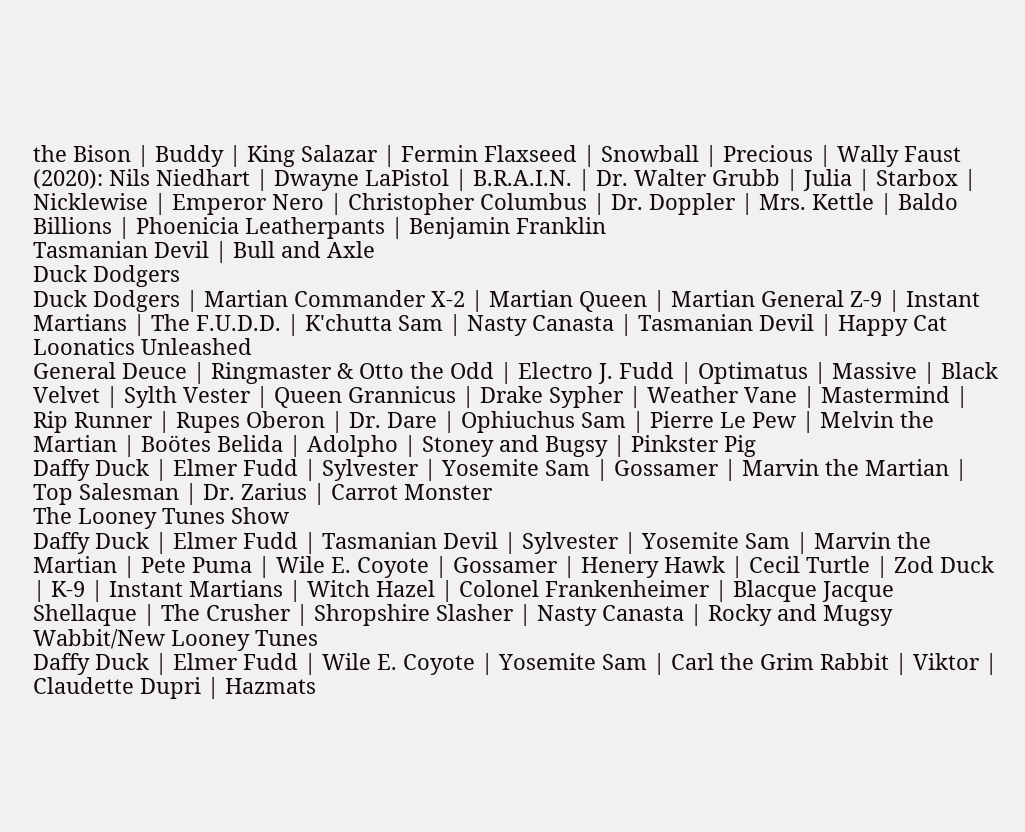the Bison | Buddy | King Salazar | Fermin Flaxseed | Snowball | Precious | Wally Faust
(2020): Nils Niedhart | Dwayne LaPistol | B.R.A.I.N. | Dr. Walter Grubb | Julia | Starbox | Nicklewise | Emperor Nero | Christopher Columbus | Dr. Doppler | Mrs. Kettle | Baldo Billions | Phoenicia Leatherpants | Benjamin Franklin
Tasmanian Devil | Bull and Axle
Duck Dodgers
Duck Dodgers | Martian Commander X-2 | Martian Queen | Martian General Z-9 | Instant Martians | The F.U.D.D. | K'chutta Sam | Nasty Canasta | Tasmanian Devil | Happy Cat
Loonatics Unleashed
General Deuce | Ringmaster & Otto the Odd | Electro J. Fudd | Optimatus | Massive | Black Velvet | Sylth Vester | Queen Grannicus | Drake Sypher | Weather Vane | Mastermind | Rip Runner | Rupes Oberon | Dr. Dare | Ophiuchus Sam | Pierre Le Pew | Melvin the Martian | Boötes Belida | Adolpho | Stoney and Bugsy | Pinkster Pig
Daffy Duck | Elmer Fudd | Sylvester | Yosemite Sam | Gossamer | Marvin the Martian | Top Salesman | Dr. Zarius | Carrot Monster
The Looney Tunes Show
Daffy Duck | Elmer Fudd | Tasmanian Devil | Sylvester | Yosemite Sam | Marvin the Martian | Pete Puma | Wile E. Coyote | Gossamer | Henery Hawk | Cecil Turtle | Zod Duck | K-9 | Instant Martians | Witch Hazel | Colonel Frankenheimer | Blacque Jacque Shellaque | The Crusher | Shropshire Slasher | Nasty Canasta | Rocky and Mugsy
Wabbit/New Looney Tunes
Daffy Duck | Elmer Fudd | Wile E. Coyote | Yosemite Sam | Carl the Grim Rabbit | Viktor | Claudette Dupri | Hazmats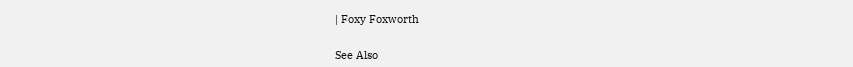| Foxy Foxworth


See Also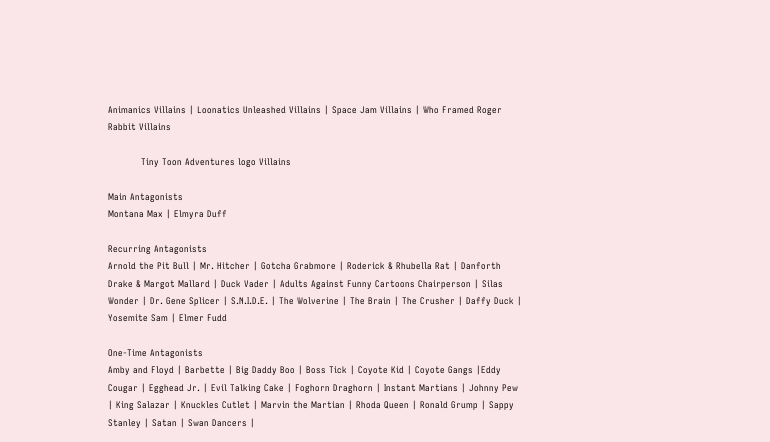Animanics Villains | Loonatics Unleashed Villains | Space Jam Villains | Who Framed Roger Rabbit Villains

           Tiny Toon Adventures logo Villains

Main Antagonists
Montana Max | Elmyra Duff

Recurring Antagonists
Arnold the Pit Bull | Mr. Hitcher | Gotcha Grabmore | Roderick & Rhubella Rat | Danforth Drake & Margot Mallard | Duck Vader | Adults Against Funny Cartoons Chairperson | Silas Wonder | Dr. Gene Splicer | S.N.I.D.E. | The Wolverine | The Brain | The Crusher | Daffy Duck | Yosemite Sam | Elmer Fudd

One-Time Antagonists
Amby and Floyd | Barbette | Big Daddy Boo | Boss Tick | Coyote Kid | Coyote Gangs |Eddy Cougar | Egghead Jr. | Evil Talking Cake | Foghorn Draghorn | Instant Martians | Johnny Pew | King Salazar | Knuckles Cutlet | Marvin the Martian | Rhoda Queen | Ronald Grump | Sappy Stanley | Satan | Swan Dancers |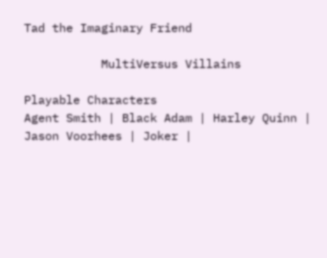Tad the Imaginary Friend

           MultiVersus Villains

Playable Characters
Agent Smith | Black Adam | Harley Quinn | Jason Voorhees | Joker |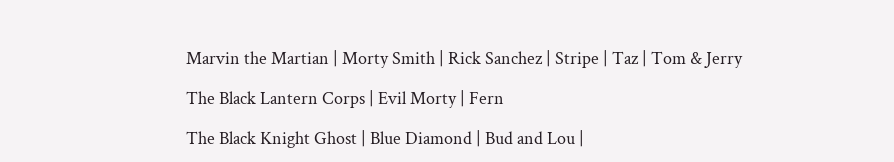Marvin the Martian | Morty Smith | Rick Sanchez | Stripe | Taz | Tom & Jerry

The Black Lantern Corps | Evil Morty | Fern

The Black Knight Ghost | Blue Diamond | Bud and Lou |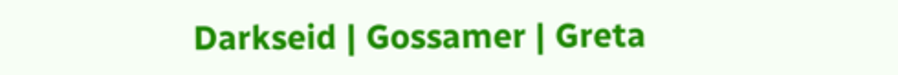Darkseid | Gossamer | Greta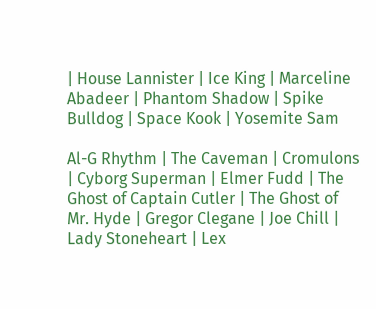| House Lannister | Ice King | Marceline Abadeer | Phantom Shadow | Spike Bulldog | Space Kook | Yosemite Sam

Al-G Rhythm | The Caveman | Cromulons | Cyborg Superman | Elmer Fudd | The Ghost of Captain Cutler | The Ghost of Mr. Hyde | Gregor Clegane | Joe Chill | Lady Stoneheart | Lex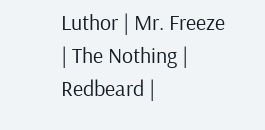Luthor | Mr. Freeze | The Nothing | Redbeard |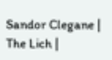Sandor Clegane | The Lich |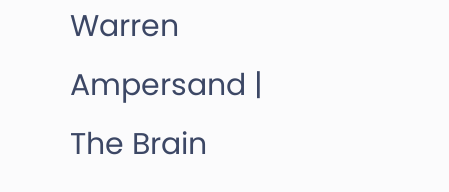Warren Ampersand | The Brain